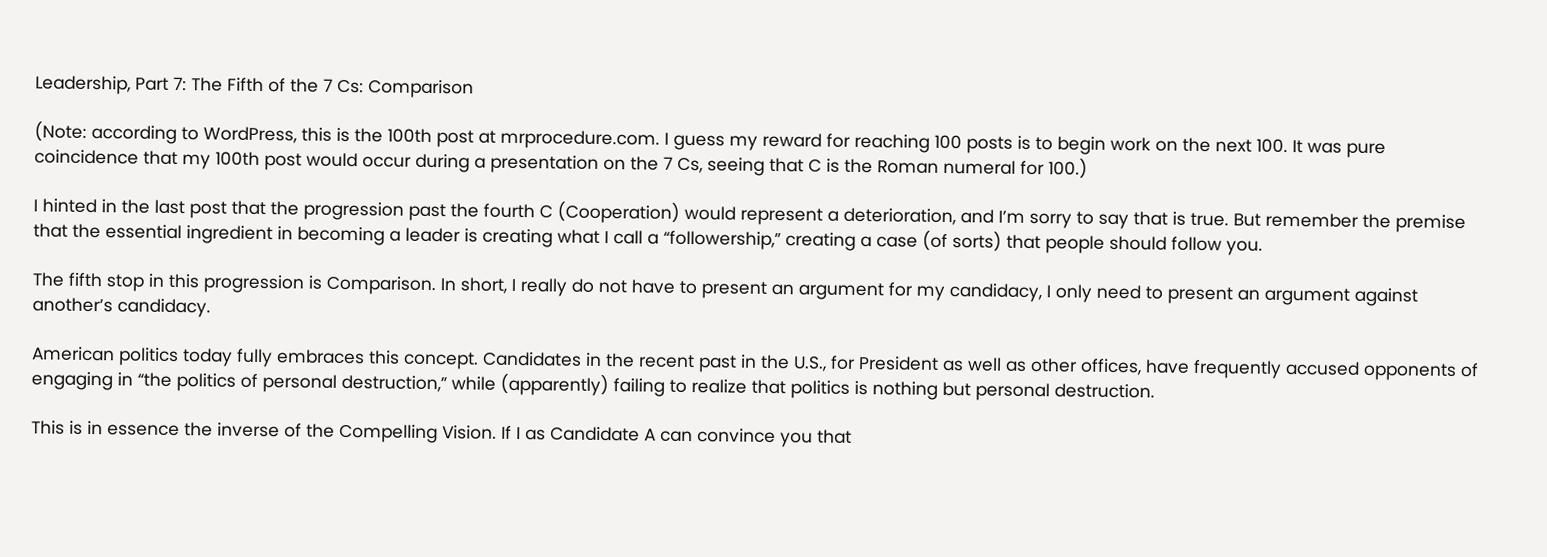Leadership, Part 7: The Fifth of the 7 Cs: Comparison

(Note: according to WordPress, this is the 100th post at mrprocedure.com. I guess my reward for reaching 100 posts is to begin work on the next 100. It was pure coincidence that my 100th post would occur during a presentation on the 7 Cs, seeing that C is the Roman numeral for 100.)

I hinted in the last post that the progression past the fourth C (Cooperation) would represent a deterioration, and I’m sorry to say that is true. But remember the premise that the essential ingredient in becoming a leader is creating what I call a “followership,” creating a case (of sorts) that people should follow you.

The fifth stop in this progression is Comparison. In short, I really do not have to present an argument for my candidacy, I only need to present an argument against another’s candidacy.

American politics today fully embraces this concept. Candidates in the recent past in the U.S., for President as well as other offices, have frequently accused opponents of engaging in “the politics of personal destruction,” while (apparently) failing to realize that politics is nothing but personal destruction.

This is in essence the inverse of the Compelling Vision. If I as Candidate A can convince you that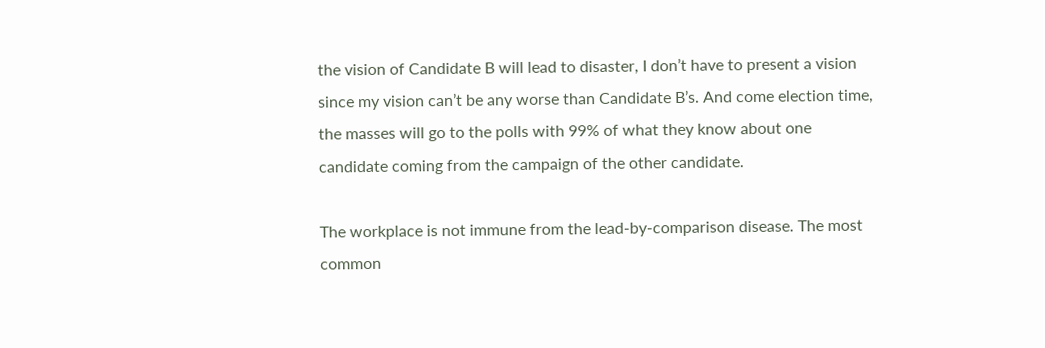the vision of Candidate B will lead to disaster, I don’t have to present a vision since my vision can’t be any worse than Candidate B’s. And come election time, the masses will go to the polls with 99% of what they know about one candidate coming from the campaign of the other candidate.

The workplace is not immune from the lead-by-comparison disease. The most common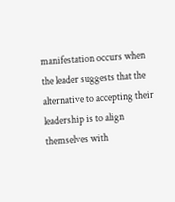manifestation occurs when the leader suggests that the alternative to accepting their leadership is to align themselves with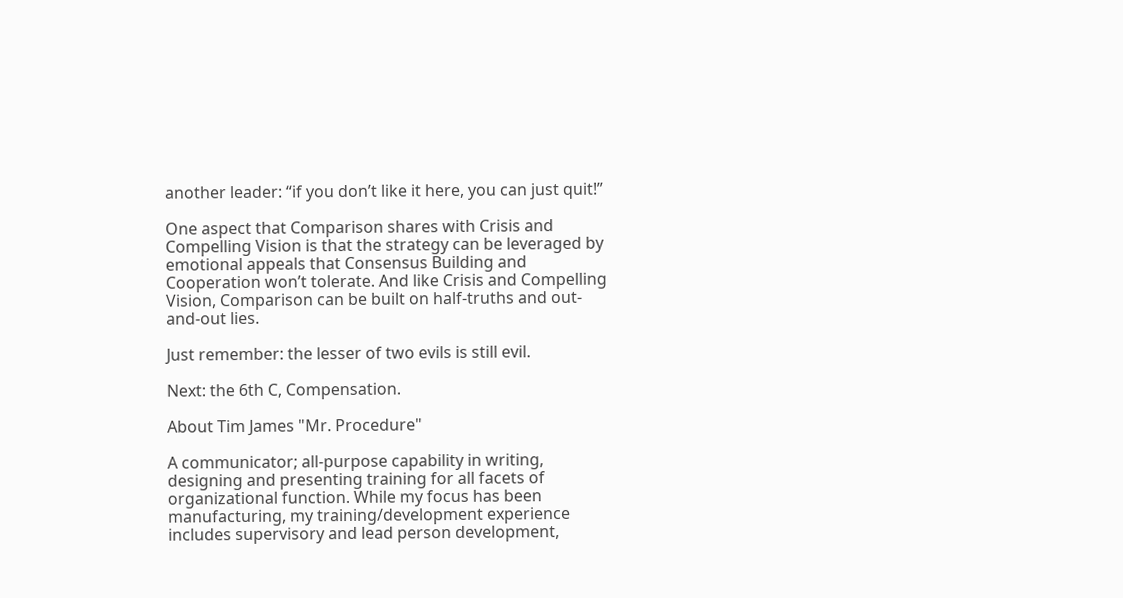another leader: “if you don’t like it here, you can just quit!”

One aspect that Comparison shares with Crisis and Compelling Vision is that the strategy can be leveraged by emotional appeals that Consensus Building and Cooperation won’t tolerate. And like Crisis and Compelling Vision, Comparison can be built on half-truths and out-and-out lies.

Just remember: the lesser of two evils is still evil.

Next: the 6th C, Compensation.

About Tim James "Mr. Procedure"

A communicator; all-purpose capability in writing, designing and presenting training for all facets of organizational function. While my focus has been manufacturing, my training/development experience includes supervisory and lead person development,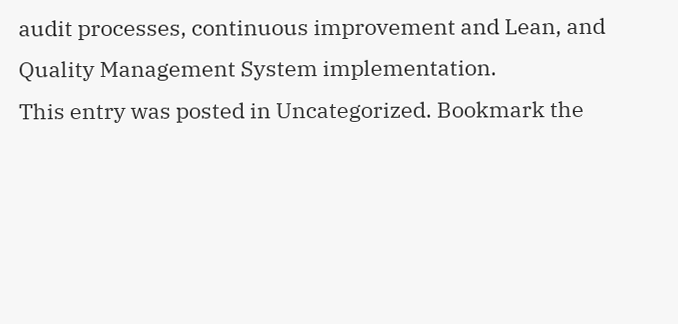audit processes, continuous improvement and Lean, and Quality Management System implementation.
This entry was posted in Uncategorized. Bookmark the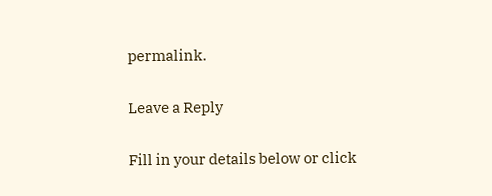permalink.

Leave a Reply

Fill in your details below or click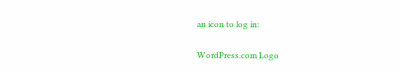an icon to log in:

WordPress.com Logo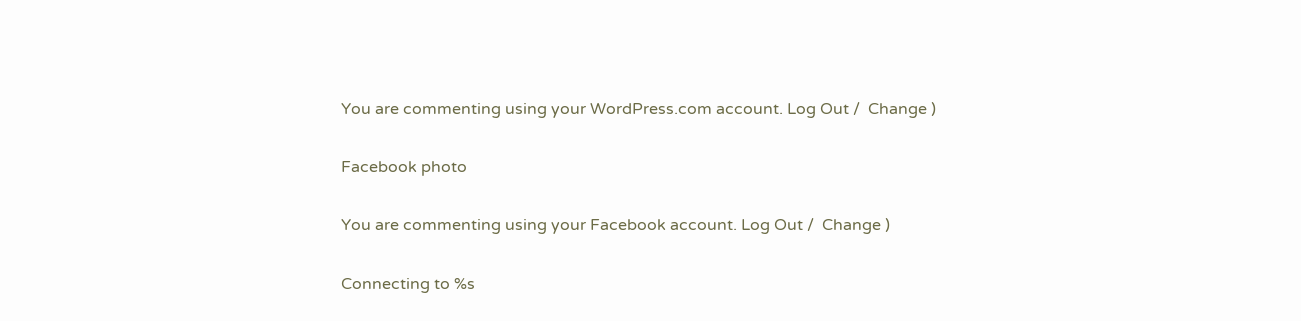You are commenting using your WordPress.com account. Log Out /  Change )

Facebook photo

You are commenting using your Facebook account. Log Out /  Change )

Connecting to %s